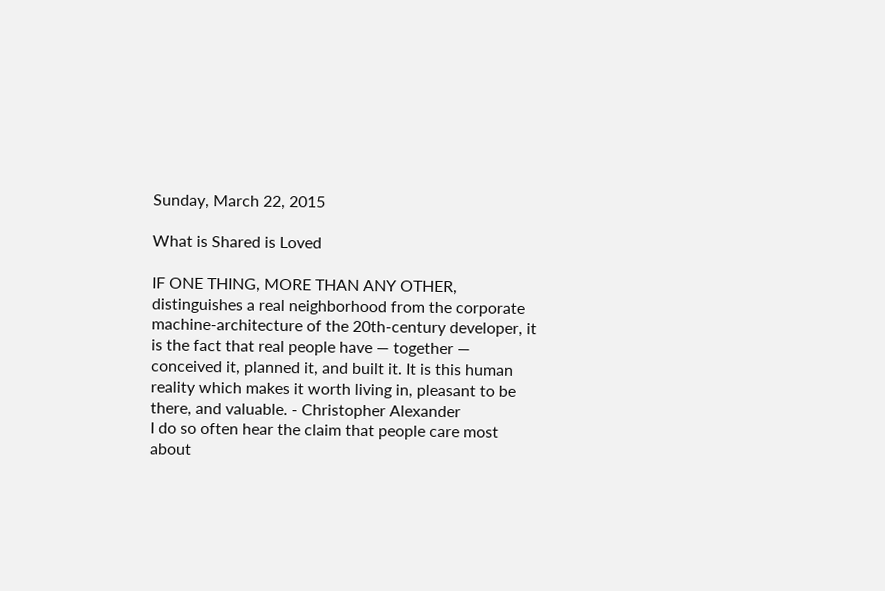Sunday, March 22, 2015

What is Shared is Loved

IF ONE THING, MORE THAN ANY OTHER, distinguishes a real neighborhood from the corporate machine-architecture of the 20th-century developer, it is the fact that real people have — together — conceived it, planned it, and built it. It is this human reality which makes it worth living in, pleasant to be there, and valuable. - Christopher Alexander
I do so often hear the claim that people care most about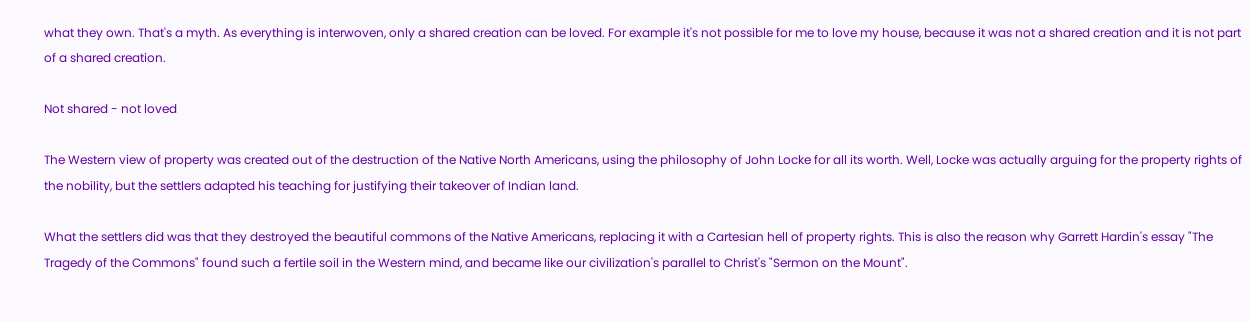what they own. That's a myth. As everything is interwoven, only a shared creation can be loved. For example it's not possible for me to love my house, because it was not a shared creation and it is not part of a shared creation.

Not shared - not loved

The Western view of property was created out of the destruction of the Native North Americans, using the philosophy of John Locke for all its worth. Well, Locke was actually arguing for the property rights of the nobility, but the settlers adapted his teaching for justifying their takeover of Indian land.

What the settlers did was that they destroyed the beautiful commons of the Native Americans, replacing it with a Cartesian hell of property rights. This is also the reason why Garrett Hardin's essay "The Tragedy of the Commons" found such a fertile soil in the Western mind, and became like our civilization's parallel to Christ's "Sermon on the Mount".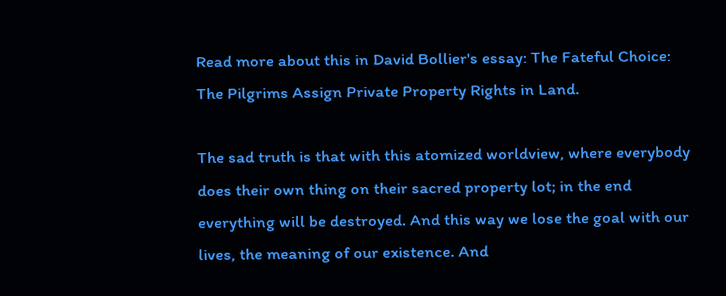Read more about this in David Bollier's essay: The Fateful Choice: The Pilgrims Assign Private Property Rights in Land.

The sad truth is that with this atomized worldview, where everybody does their own thing on their sacred property lot; in the end everything will be destroyed. And this way we lose the goal with our lives, the meaning of our existence. And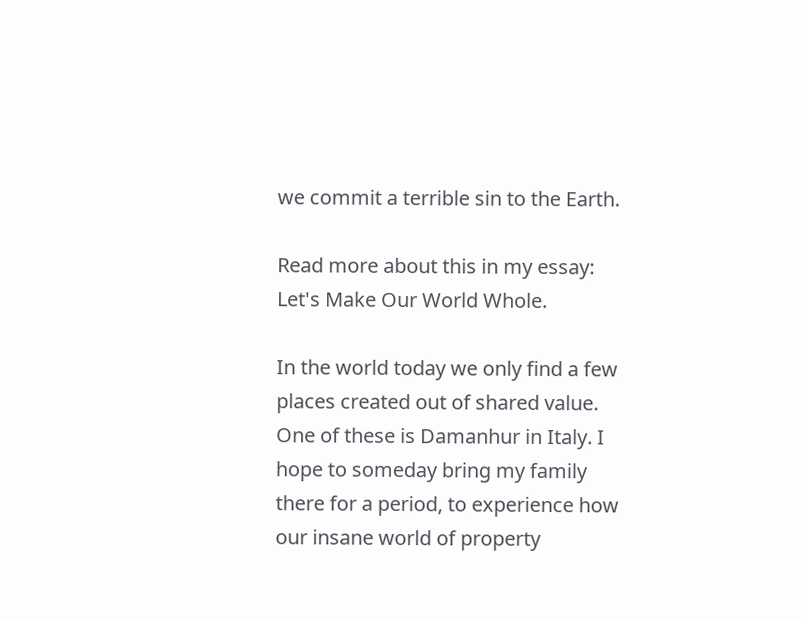we commit a terrible sin to the Earth.

Read more about this in my essay: Let's Make Our World Whole.

In the world today we only find a few places created out of shared value. One of these is Damanhur in Italy. I hope to someday bring my family there for a period, to experience how our insane world of property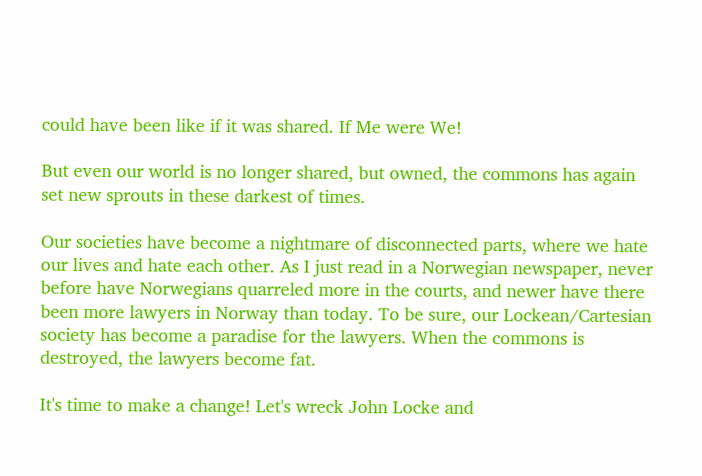could have been like if it was shared. If Me were We!

But even our world is no longer shared, but owned, the commons has again set new sprouts in these darkest of times.

Our societies have become a nightmare of disconnected parts, where we hate our lives and hate each other. As I just read in a Norwegian newspaper, never before have Norwegians quarreled more in the courts, and newer have there been more lawyers in Norway than today. To be sure, our Lockean/Cartesian society has become a paradise for the lawyers. When the commons is destroyed, the lawyers become fat.

It's time to make a change! Let's wreck John Locke and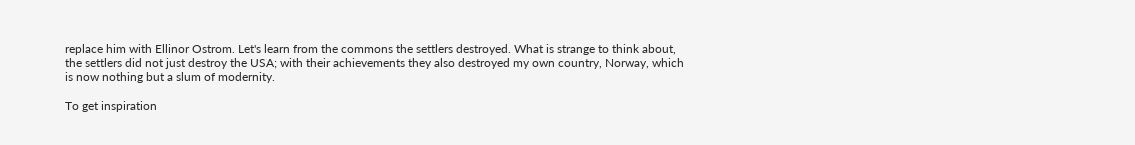replace him with Ellinor Ostrom. Let's learn from the commons the settlers destroyed. What is strange to think about, the settlers did not just destroy the USA; with their achievements they also destroyed my own country, Norway, which is now nothing but a slum of modernity.

To get inspiration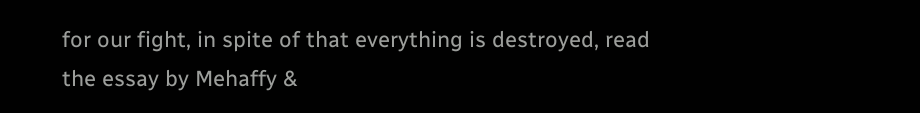for our fight, in spite of that everything is destroyed, read the essay by Mehaffy &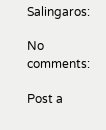Salingaros:

No comments:

Post a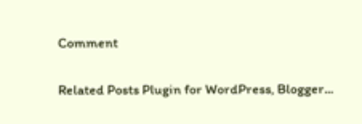Comment

Related Posts Plugin for WordPress, Blogger...